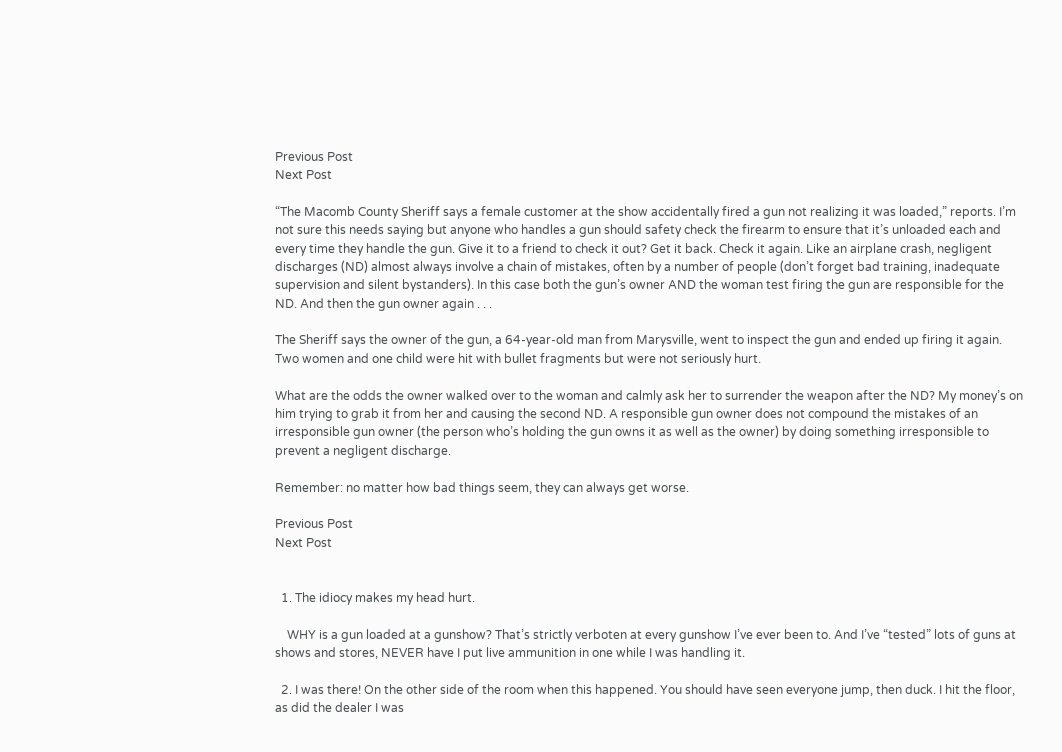Previous Post
Next Post

“The Macomb County Sheriff says a female customer at the show accidentally fired a gun not realizing it was loaded,” reports. I’m not sure this needs saying but anyone who handles a gun should safety check the firearm to ensure that it’s unloaded each and every time they handle the gun. Give it to a friend to check it out? Get it back. Check it again. Like an airplane crash, negligent discharges (ND) almost always involve a chain of mistakes, often by a number of people (don’t forget bad training, inadequate supervision and silent bystanders). In this case both the gun’s owner AND the woman test firing the gun are responsible for the ND. And then the gun owner again . . .

The Sheriff says the owner of the gun, a 64-year-old man from Marysville, went to inspect the gun and ended up firing it again. Two women and one child were hit with bullet fragments but were not seriously hurt.

What are the odds the owner walked over to the woman and calmly ask her to surrender the weapon after the ND? My money’s on him trying to grab it from her and causing the second ND. A responsible gun owner does not compound the mistakes of an irresponsible gun owner (the person who’s holding the gun owns it as well as the owner) by doing something irresponsible to prevent a negligent discharge.

Remember: no matter how bad things seem, they can always get worse.

Previous Post
Next Post


  1. The idiocy makes my head hurt.

    WHY is a gun loaded at a gunshow? That’s strictly verboten at every gunshow I’ve ever been to. And I’ve “tested” lots of guns at shows and stores, NEVER have I put live ammunition in one while I was handling it.

  2. I was there! On the other side of the room when this happened. You should have seen everyone jump, then duck. I hit the floor, as did the dealer I was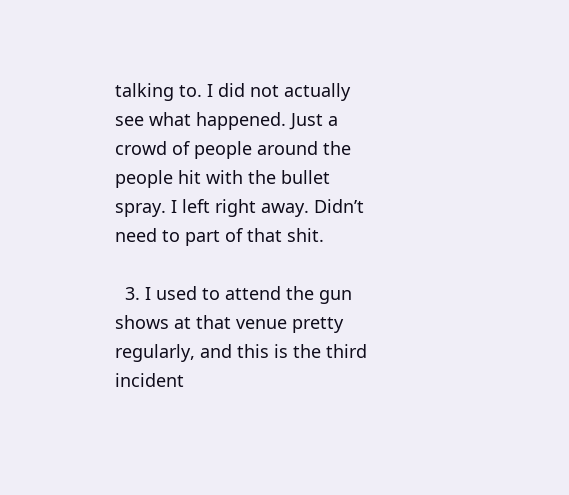talking to. I did not actually see what happened. Just a crowd of people around the people hit with the bullet spray. I left right away. Didn’t need to part of that shit.

  3. I used to attend the gun shows at that venue pretty regularly, and this is the third incident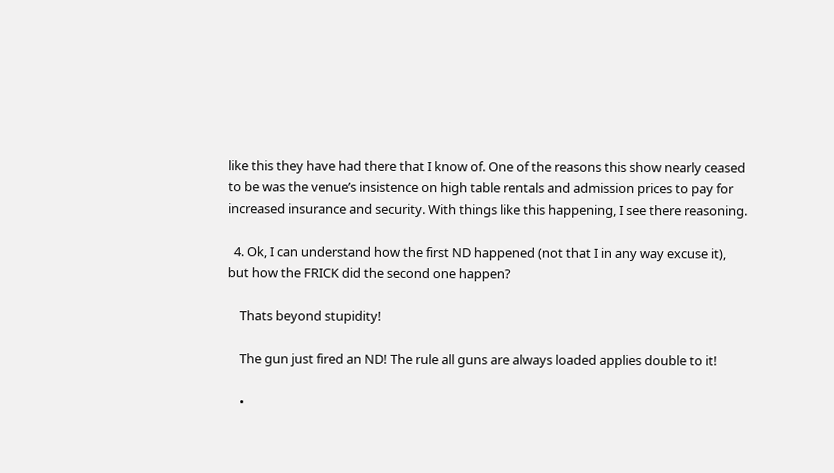like this they have had there that I know of. One of the reasons this show nearly ceased to be was the venue’s insistence on high table rentals and admission prices to pay for increased insurance and security. With things like this happening, I see there reasoning.

  4. Ok, I can understand how the first ND happened (not that I in any way excuse it), but how the FRICK did the second one happen?

    Thats beyond stupidity!

    The gun just fired an ND! The rule all guns are always loaded applies double to it!

    •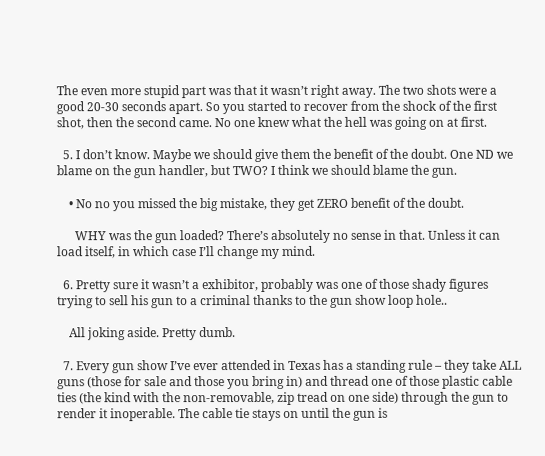The even more stupid part was that it wasn’t right away. The two shots were a good 20-30 seconds apart. So you started to recover from the shock of the first shot, then the second came. No one knew what the hell was going on at first.

  5. I don’t know. Maybe we should give them the benefit of the doubt. One ND we blame on the gun handler, but TWO? I think we should blame the gun.

    • No no you missed the big mistake, they get ZERO benefit of the doubt.

      WHY was the gun loaded? There’s absolutely no sense in that. Unless it can load itself, in which case I’ll change my mind.

  6. Pretty sure it wasn’t a exhibitor, probably was one of those shady figures trying to sell his gun to a criminal thanks to the gun show loop hole..

    All joking aside. Pretty dumb.

  7. Every gun show I’ve ever attended in Texas has a standing rule – they take ALL guns (those for sale and those you bring in) and thread one of those plastic cable ties (the kind with the non-removable, zip tread on one side) through the gun to render it inoperable. The cable tie stays on until the gun is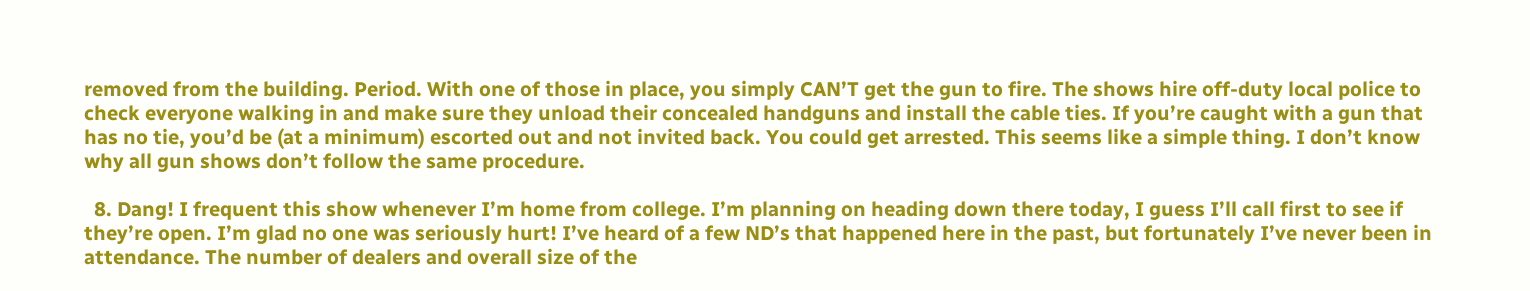removed from the building. Period. With one of those in place, you simply CAN’T get the gun to fire. The shows hire off-duty local police to check everyone walking in and make sure they unload their concealed handguns and install the cable ties. If you’re caught with a gun that has no tie, you’d be (at a minimum) escorted out and not invited back. You could get arrested. This seems like a simple thing. I don’t know why all gun shows don’t follow the same procedure.

  8. Dang! I frequent this show whenever I’m home from college. I’m planning on heading down there today, I guess I’ll call first to see if they’re open. I’m glad no one was seriously hurt! I’ve heard of a few ND’s that happened here in the past, but fortunately I’ve never been in attendance. The number of dealers and overall size of the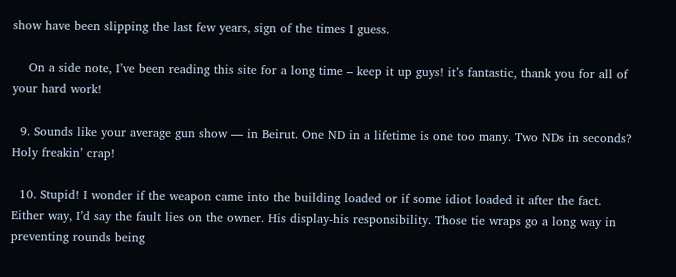show have been slipping the last few years, sign of the times I guess.

    On a side note, I’ve been reading this site for a long time – keep it up guys! it’s fantastic, thank you for all of your hard work!

  9. Sounds like your average gun show — in Beirut. One ND in a lifetime is one too many. Two NDs in seconds? Holy freakin’ crap!

  10. Stupid! I wonder if the weapon came into the building loaded or if some idiot loaded it after the fact. Either way, I’d say the fault lies on the owner. His display-his responsibility. Those tie wraps go a long way in preventing rounds being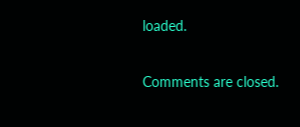loaded.

Comments are closed.